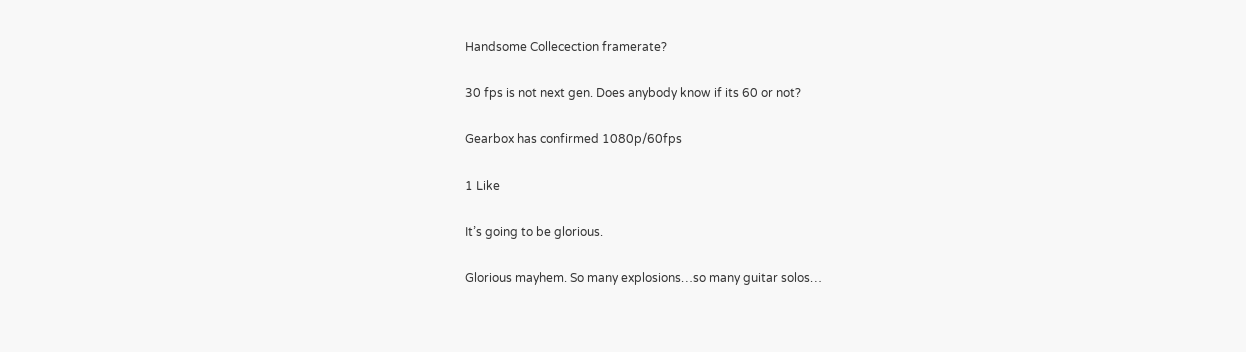Handsome Collecection framerate?

30 fps is not next gen. Does anybody know if its 60 or not?

Gearbox has confirmed 1080p/60fps

1 Like

It’s going to be glorious.

Glorious mayhem. So many explosions…so many guitar solos…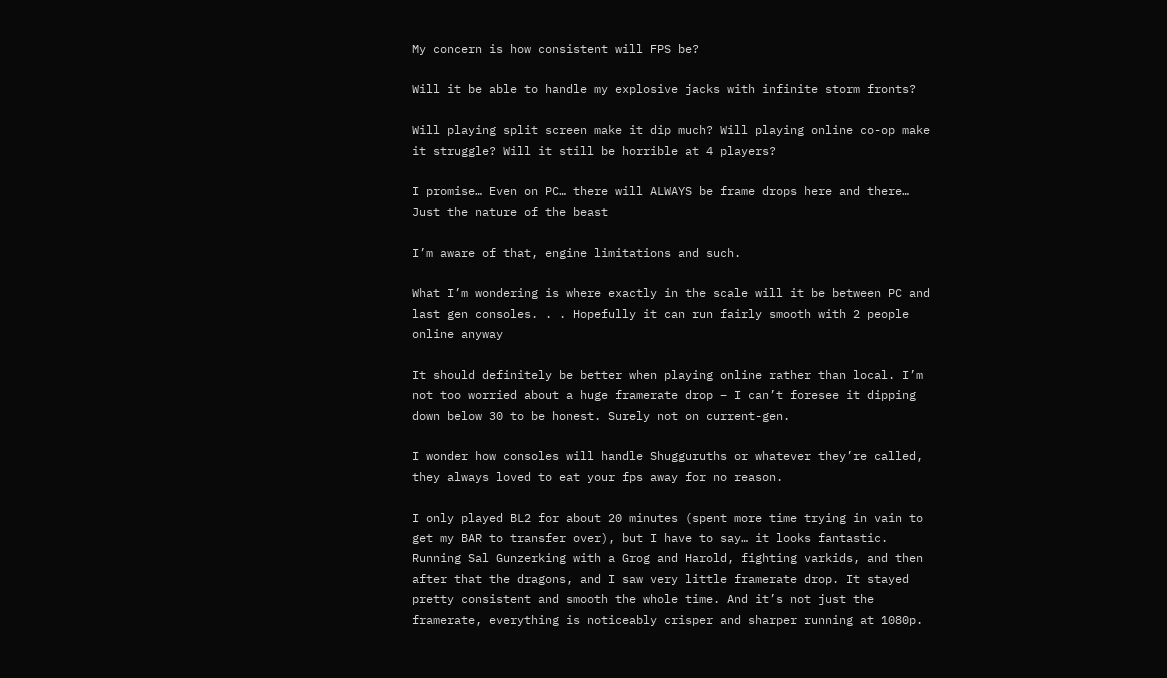My concern is how consistent will FPS be?

Will it be able to handle my explosive jacks with infinite storm fronts?

Will playing split screen make it dip much? Will playing online co-op make it struggle? Will it still be horrible at 4 players?

I promise… Even on PC… there will ALWAYS be frame drops here and there… Just the nature of the beast

I’m aware of that, engine limitations and such.

What I’m wondering is where exactly in the scale will it be between PC and last gen consoles. . . Hopefully it can run fairly smooth with 2 people online anyway

It should definitely be better when playing online rather than local. I’m not too worried about a huge framerate drop – I can’t foresee it dipping down below 30 to be honest. Surely not on current-gen.

I wonder how consoles will handle Shugguruths or whatever they’re called, they always loved to eat your fps away for no reason.

I only played BL2 for about 20 minutes (spent more time trying in vain to get my BAR to transfer over), but I have to say… it looks fantastic. Running Sal Gunzerking with a Grog and Harold, fighting varkids, and then after that the dragons, and I saw very little framerate drop. It stayed pretty consistent and smooth the whole time. And it’s not just the framerate, everything is noticeably crisper and sharper running at 1080p.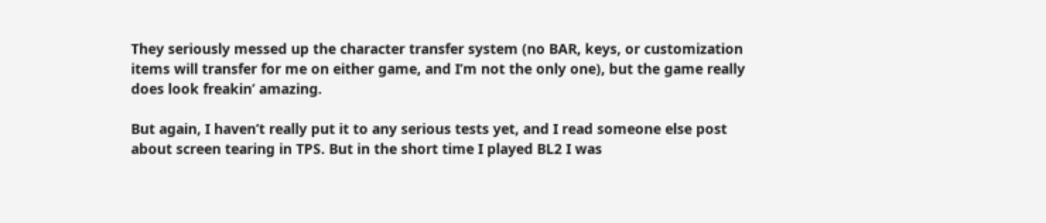They seriously messed up the character transfer system (no BAR, keys, or customization items will transfer for me on either game, and I’m not the only one), but the game really does look freakin’ amazing.

But again, I haven’t really put it to any serious tests yet, and I read someone else post about screen tearing in TPS. But in the short time I played BL2 I was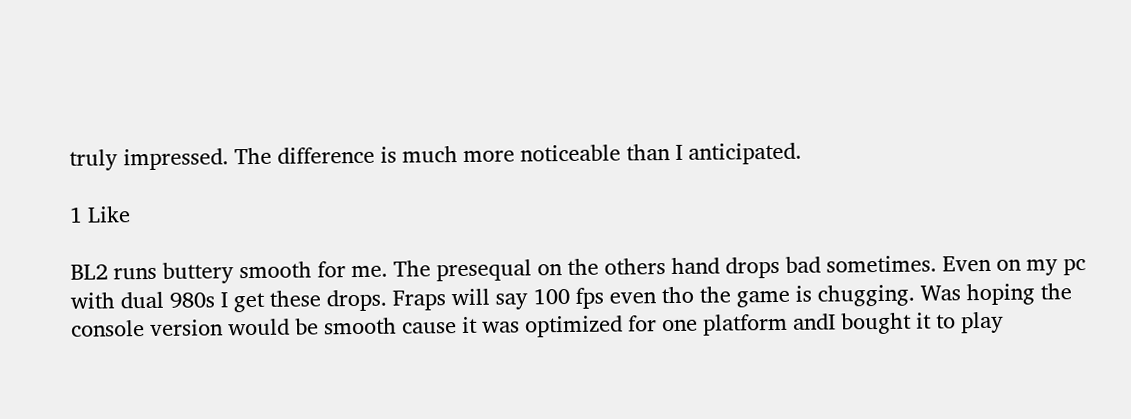truly impressed. The difference is much more noticeable than I anticipated.

1 Like

BL2 runs buttery smooth for me. The presequal on the others hand drops bad sometimes. Even on my pc with dual 980s I get these drops. Fraps will say 100 fps even tho the game is chugging. Was hoping the console version would be smooth cause it was optimized for one platform andI bought it to play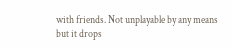with friends. Not unplayable by any means but it drops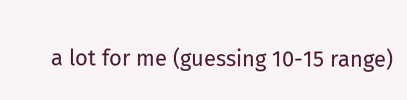a lot for me (guessing 10-15 range)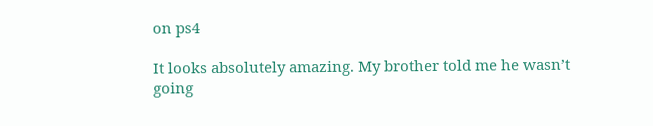on ps4

It looks absolutely amazing. My brother told me he wasn’t going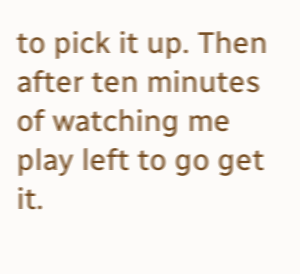to pick it up. Then after ten minutes of watching me play left to go get it.